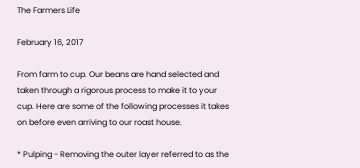The Farmers Life

February 16, 2017

From farm to cup. Our beans are hand selected and taken through a rigorous process to make it to your cup. Here are some of the following processes it takes on before even arriving to our roast house.

* Pulping - Removing the outer layer referred to as the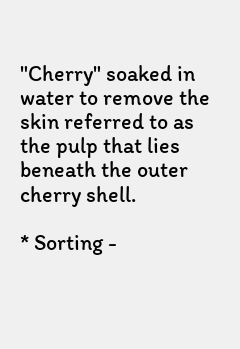"Cherry" soaked in water to remove the skin referred to as the pulp that lies beneath the outer cherry shell.

* Sorting -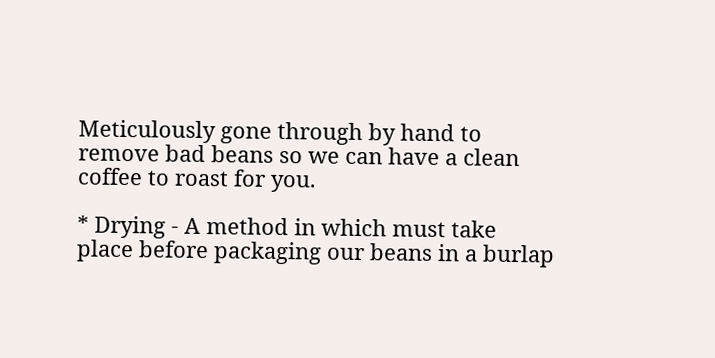Meticulously gone through by hand to remove bad beans so we can have a clean coffee to roast for you.

* Drying - A method in which must take place before packaging our beans in a burlap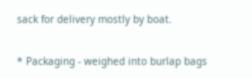sack for delivery mostly by boat.

* Packaging - weighed into burlap bags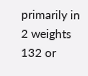primarily in 2 weights 132 or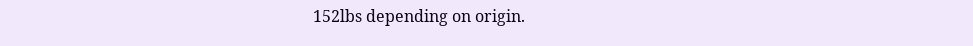152lbs depending on origin.